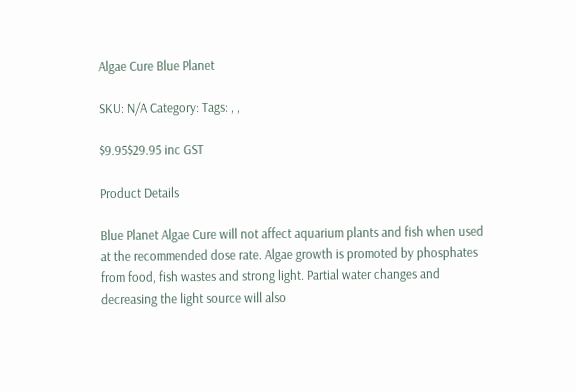Algae Cure Blue Planet

SKU: N/A Category: Tags: , ,

$9.95$29.95 inc GST

Product Details

Blue Planet Algae Cure will not affect aquarium plants and fish when used at the recommended dose rate. Algae growth is promoted by phosphates from food, fish wastes and strong light. Partial water changes and decreasing the light source will also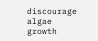discourage algae growth